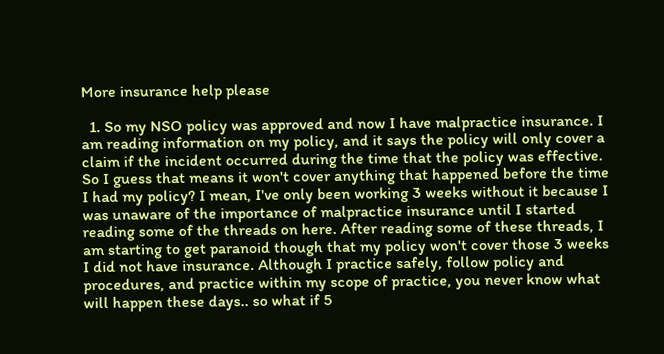More insurance help please

  1. So my NSO policy was approved and now I have malpractice insurance. I am reading information on my policy, and it says the policy will only cover a claim if the incident occurred during the time that the policy was effective. So I guess that means it won't cover anything that happened before the time I had my policy? I mean, I've only been working 3 weeks without it because I was unaware of the importance of malpractice insurance until I started reading some of the threads on here. After reading some of these threads, I am starting to get paranoid though that my policy won't cover those 3 weeks I did not have insurance. Although I practice safely, follow policy and procedures, and practice within my scope of practice, you never know what will happen these days.. so what if 5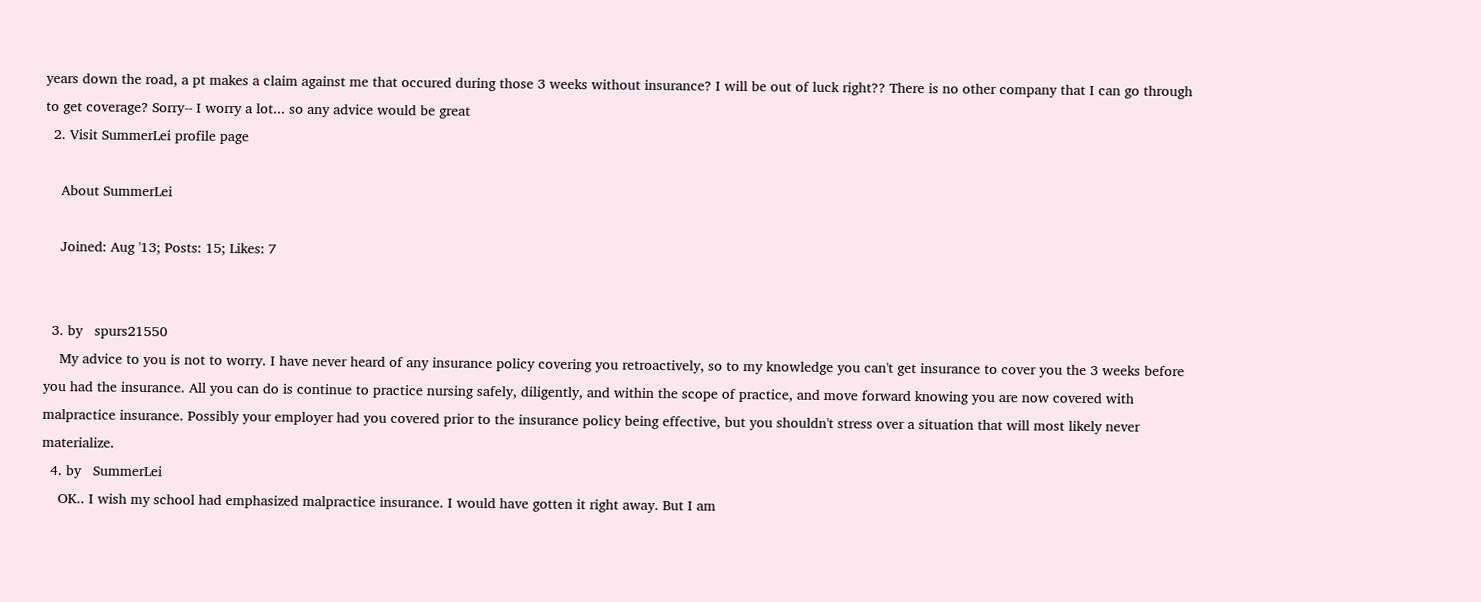years down the road, a pt makes a claim against me that occured during those 3 weeks without insurance? I will be out of luck right?? There is no other company that I can go through to get coverage? Sorry-- I worry a lot... so any advice would be great
  2. Visit SummerLei profile page

    About SummerLei

    Joined: Aug '13; Posts: 15; Likes: 7


  3. by   spurs21550
    My advice to you is not to worry. I have never heard of any insurance policy covering you retroactively, so to my knowledge you can't get insurance to cover you the 3 weeks before you had the insurance. All you can do is continue to practice nursing safely, diligently, and within the scope of practice, and move forward knowing you are now covered with malpractice insurance. Possibly your employer had you covered prior to the insurance policy being effective, but you shouldn't stress over a situation that will most likely never materialize.
  4. by   SummerLei
    OK.. I wish my school had emphasized malpractice insurance. I would have gotten it right away. But I am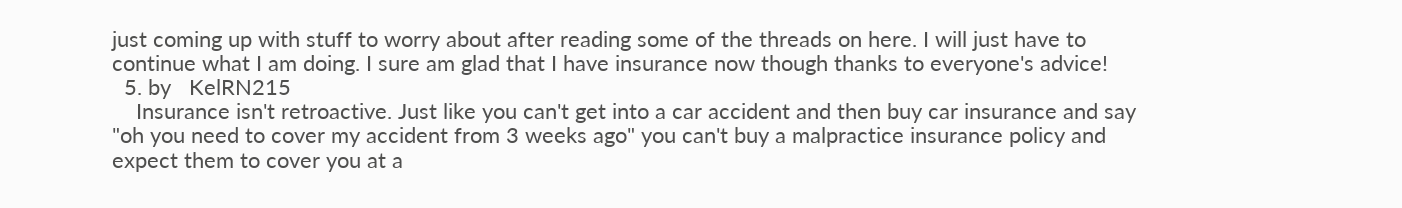just coming up with stuff to worry about after reading some of the threads on here. I will just have to continue what I am doing. I sure am glad that I have insurance now though thanks to everyone's advice!
  5. by   KelRN215
    Insurance isn't retroactive. Just like you can't get into a car accident and then buy car insurance and say "oh you need to cover my accident from 3 weeks ago" you can't buy a malpractice insurance policy and expect them to cover you at a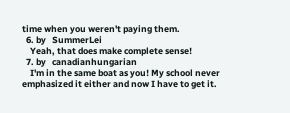time when you weren't paying them.
  6. by   SummerLei
    Yeah, that does make complete sense!
  7. by   canadianhungarian
    I'm in the same boat as you! My school never emphasized it either and now I have to get it.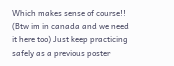Which makes sense of course!! (Btw im in canada and we need it here too) Just keep practicing safely as a previous poster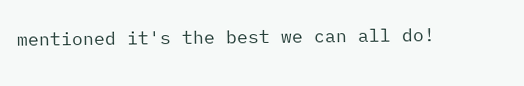mentioned it's the best we can all do!